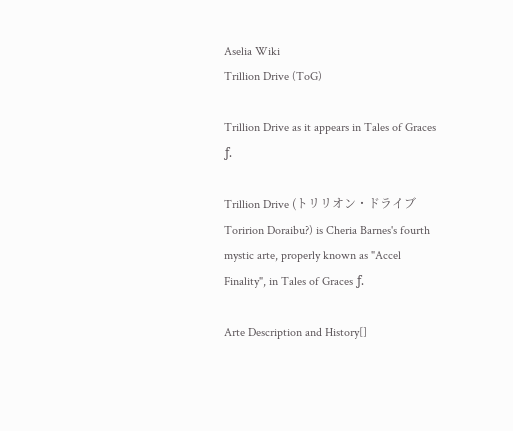Aselia Wiki
Trillion Drive (ToG)

Trillion Drive as it appears in Tales of Graces ƒ.

Trillion Drive (トリリオン・ドライブ Toririon Doraibu?) is Cheria Barnes's fourth mystic arte, properly known as "Accel Finality", in Tales of Graces ƒ.

Arte Description and History[]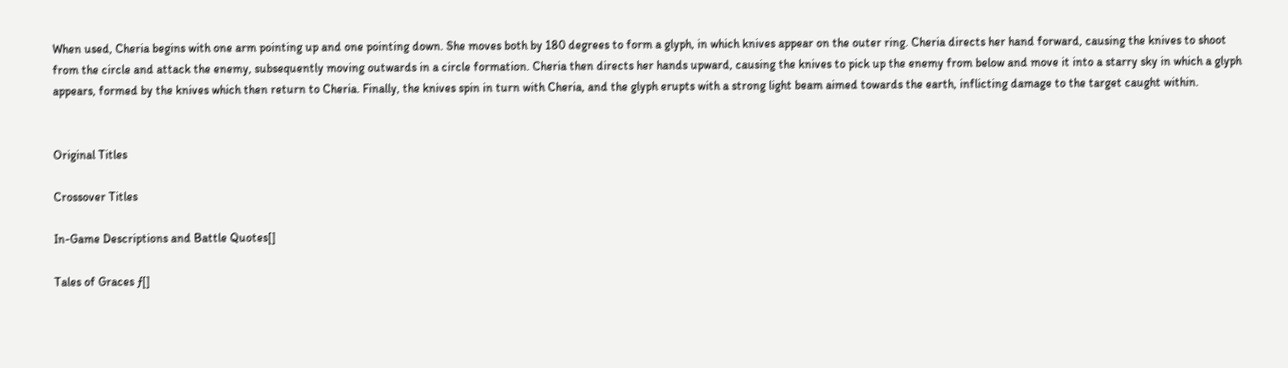When used, Cheria begins with one arm pointing up and one pointing down. She moves both by 180 degrees to form a glyph, in which knives appear on the outer ring. Cheria directs her hand forward, causing the knives to shoot from the circle and attack the enemy, subsequently moving outwards in a circle formation. Cheria then directs her hands upward, causing the knives to pick up the enemy from below and move it into a starry sky in which a glyph appears, formed by the knives which then return to Cheria. Finally, the knives spin in turn with Cheria, and the glyph erupts with a strong light beam aimed towards the earth, inflicting damage to the target caught within.


Original Titles

Crossover Titles

In-Game Descriptions and Battle Quotes[]

Tales of Graces ƒ[]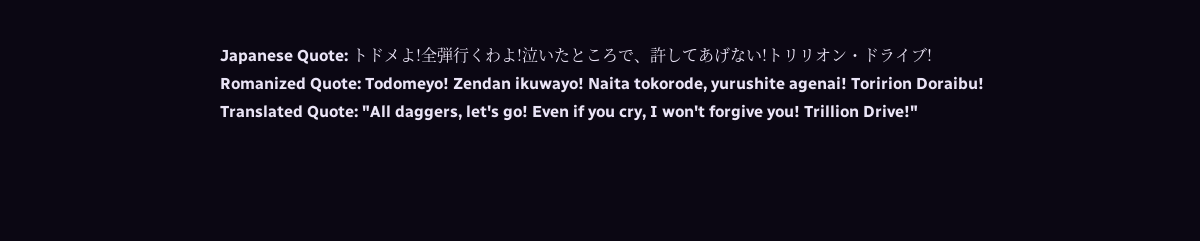Japanese Quote: トドメよ!全弾行くわよ!泣いたところで、許してあげない!トリリオン・ドライブ!
Romanized Quote: Todomeyo! Zendan ikuwayo! Naita tokorode, yurushite agenai! Toririon Doraibu!
Translated Quote: "All daggers, let's go! Even if you cry, I won't forgive you! Trillion Drive!"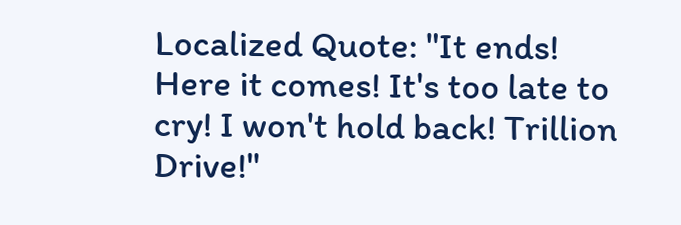Localized Quote: "It ends! Here it comes! It's too late to cry! I won't hold back! Trillion Drive!"